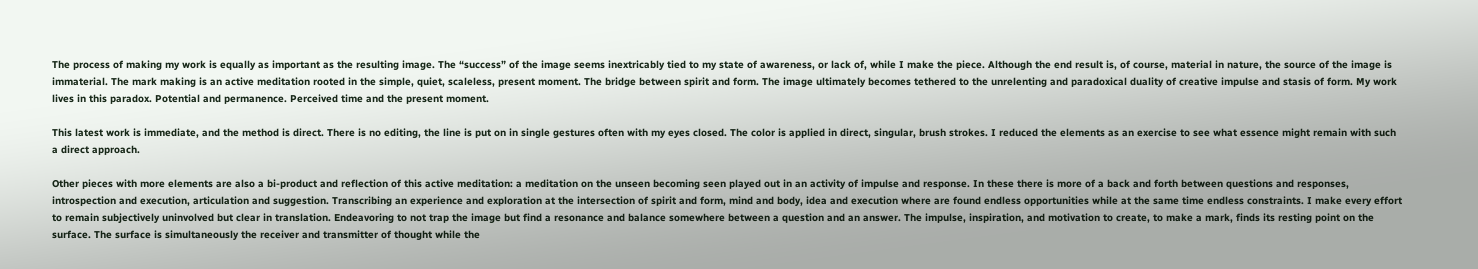The process of making my work is equally as important as the resulting image. The “success” of the image seems inextricably tied to my state of awareness, or lack of, while I make the piece. Although the end result is, of course, material in nature, the source of the image is immaterial. The mark making is an active meditation rooted in the simple, quiet, scaleless, present moment. The bridge between spirit and form. The image ultimately becomes tethered to the unrelenting and paradoxical duality of creative impulse and stasis of form. My work lives in this paradox. Potential and permanence. Perceived time and the present moment.

This latest work is immediate, and the method is direct. There is no editing, the line is put on in single gestures often with my eyes closed. The color is applied in direct, singular, brush strokes. I reduced the elements as an exercise to see what essence might remain with such a direct approach.

Other pieces with more elements are also a bi-product and reflection of this active meditation: a meditation on the unseen becoming seen played out in an activity of impulse and response. In these there is more of a back and forth between questions and responses, introspection and execution, articulation and suggestion. Transcribing an experience and exploration at the intersection of spirit and form, mind and body, idea and execution where are found endless opportunities while at the same time endless constraints. I make every effort to remain subjectively uninvolved but clear in translation. Endeavoring to not trap the image but find a resonance and balance somewhere between a question and an answer. The impulse, inspiration, and motivation to create, to make a mark, finds its resting point on the surface. The surface is simultaneously the receiver and transmitter of thought while the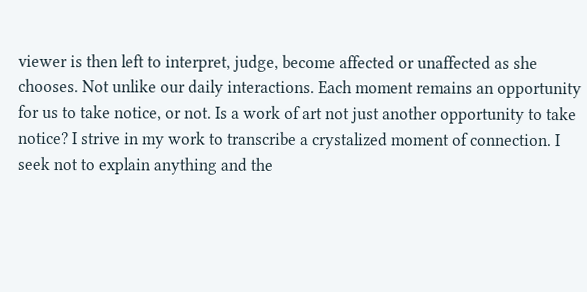viewer is then left to interpret, judge, become affected or unaffected as she chooses. Not unlike our daily interactions. Each moment remains an opportunity for us to take notice, or not. Is a work of art not just another opportunity to take notice? I strive in my work to transcribe a crystalized moment of connection. I seek not to explain anything and the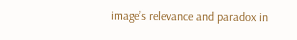image’s relevance and paradox in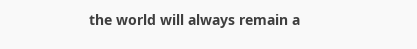the world will always remain a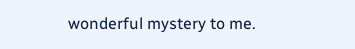wonderful mystery to me.